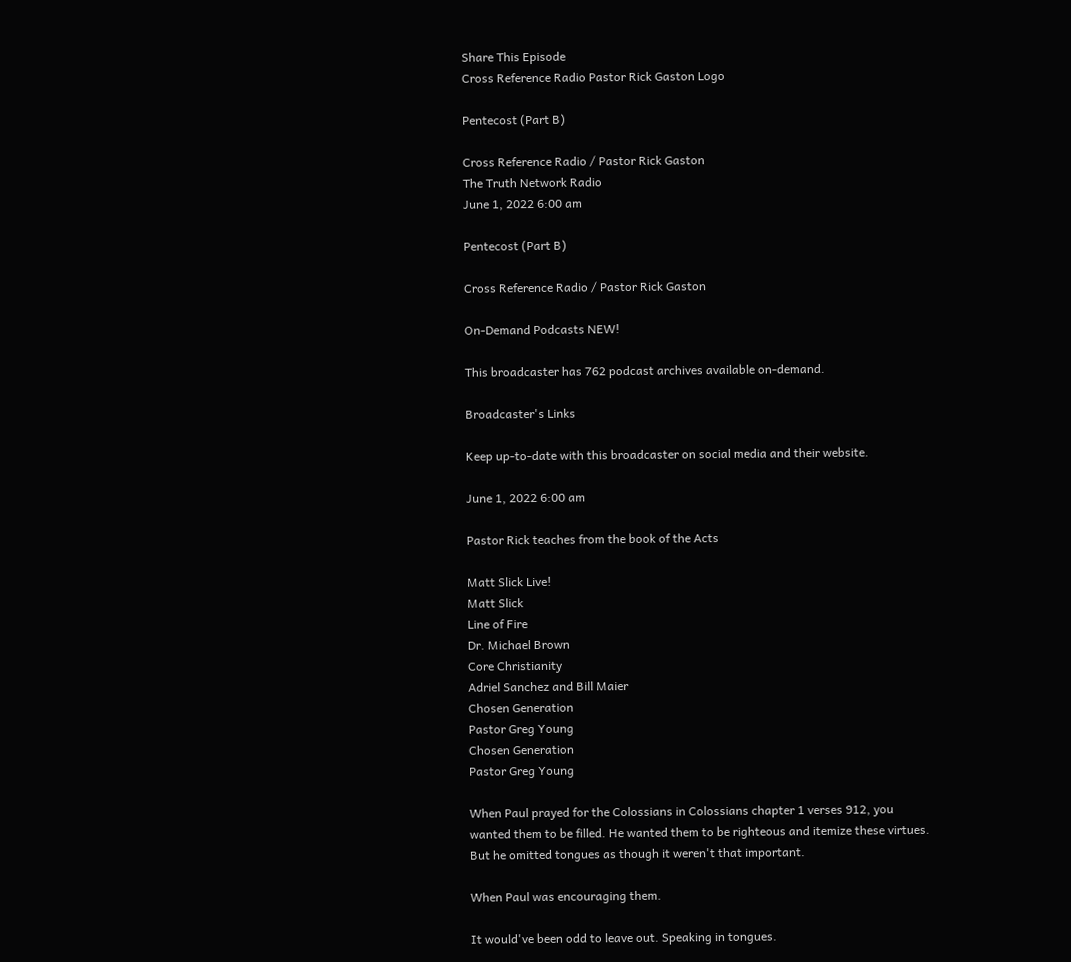Share This Episode
Cross Reference Radio Pastor Rick Gaston Logo

Pentecost (Part B)

Cross Reference Radio / Pastor Rick Gaston
The Truth Network Radio
June 1, 2022 6:00 am

Pentecost (Part B)

Cross Reference Radio / Pastor Rick Gaston

On-Demand Podcasts NEW!

This broadcaster has 762 podcast archives available on-demand.

Broadcaster's Links

Keep up-to-date with this broadcaster on social media and their website.

June 1, 2022 6:00 am

Pastor Rick teaches from the book of the Acts

Matt Slick Live!
Matt Slick
Line of Fire
Dr. Michael Brown
Core Christianity
Adriel Sanchez and Bill Maier
Chosen Generation
Pastor Greg Young
Chosen Generation
Pastor Greg Young

When Paul prayed for the Colossians in Colossians chapter 1 verses 912, you wanted them to be filled. He wanted them to be righteous and itemize these virtues. But he omitted tongues as though it weren't that important.

When Paul was encouraging them.

It would've been odd to leave out. Speaking in tongues.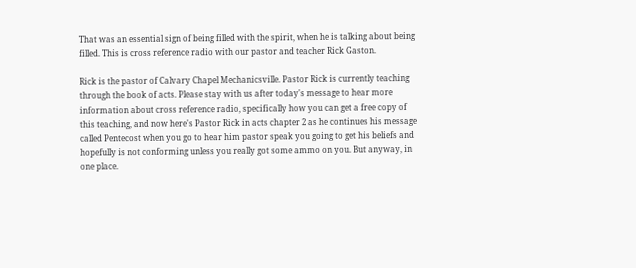That was an essential sign of being filled with the spirit, when he is talking about being filled. This is cross reference radio with our pastor and teacher Rick Gaston.

Rick is the pastor of Calvary Chapel Mechanicsville. Pastor Rick is currently teaching through the book of acts. Please stay with us after today's message to hear more information about cross reference radio, specifically how you can get a free copy of this teaching, and now here's Pastor Rick in acts chapter 2 as he continues his message called Pentecost when you go to hear him pastor speak you going to get his beliefs and hopefully is not conforming unless you really got some ammo on you. But anyway, in one place.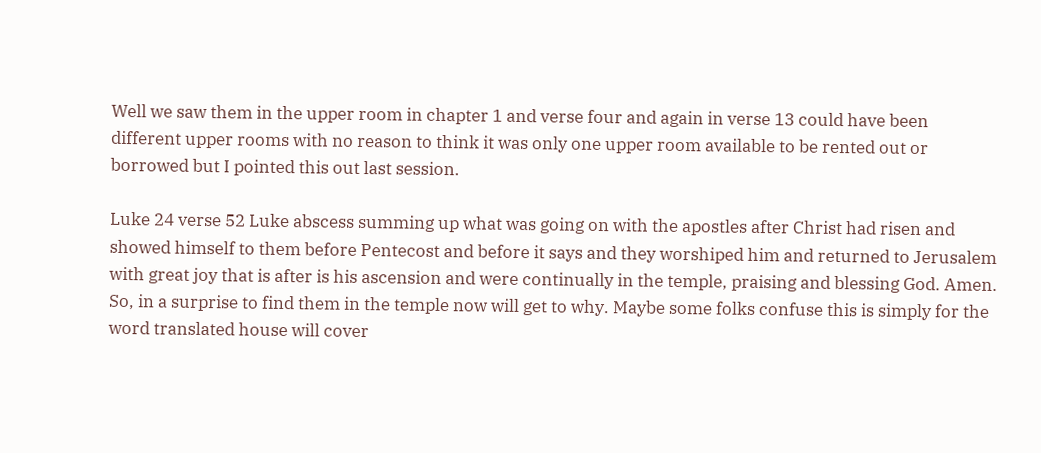Well we saw them in the upper room in chapter 1 and verse four and again in verse 13 could have been different upper rooms with no reason to think it was only one upper room available to be rented out or borrowed but I pointed this out last session.

Luke 24 verse 52 Luke abscess summing up what was going on with the apostles after Christ had risen and showed himself to them before Pentecost and before it says and they worshiped him and returned to Jerusalem with great joy that is after is his ascension and were continually in the temple, praising and blessing God. Amen. So, in a surprise to find them in the temple now will get to why. Maybe some folks confuse this is simply for the word translated house will cover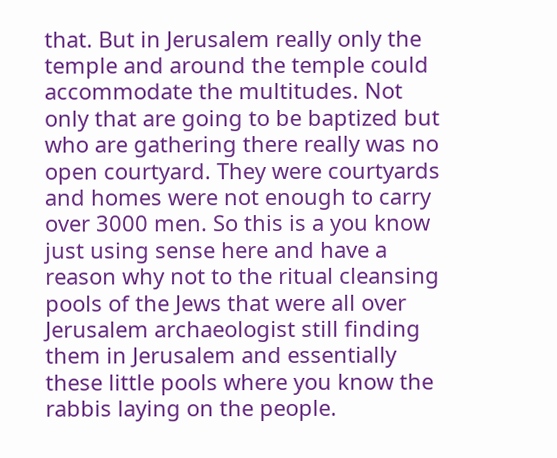that. But in Jerusalem really only the temple and around the temple could accommodate the multitudes. Not only that are going to be baptized but who are gathering there really was no open courtyard. They were courtyards and homes were not enough to carry over 3000 men. So this is a you know just using sense here and have a reason why not to the ritual cleansing pools of the Jews that were all over Jerusalem archaeologist still finding them in Jerusalem and essentially these little pools where you know the rabbis laying on the people.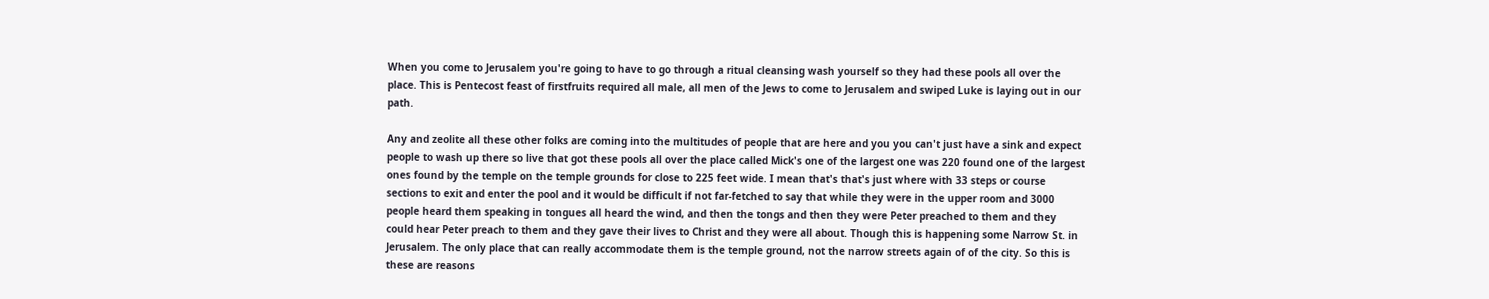When you come to Jerusalem you're going to have to go through a ritual cleansing wash yourself so they had these pools all over the place. This is Pentecost feast of firstfruits required all male, all men of the Jews to come to Jerusalem and swiped Luke is laying out in our path.

Any and zeolite all these other folks are coming into the multitudes of people that are here and you you can't just have a sink and expect people to wash up there so live that got these pools all over the place called Mick's one of the largest one was 220 found one of the largest ones found by the temple on the temple grounds for close to 225 feet wide. I mean that's that's just where with 33 steps or course sections to exit and enter the pool and it would be difficult if not far-fetched to say that while they were in the upper room and 3000 people heard them speaking in tongues all heard the wind, and then the tongs and then they were Peter preached to them and they could hear Peter preach to them and they gave their lives to Christ and they were all about. Though this is happening some Narrow St. in Jerusalem. The only place that can really accommodate them is the temple ground, not the narrow streets again of of the city. So this is these are reasons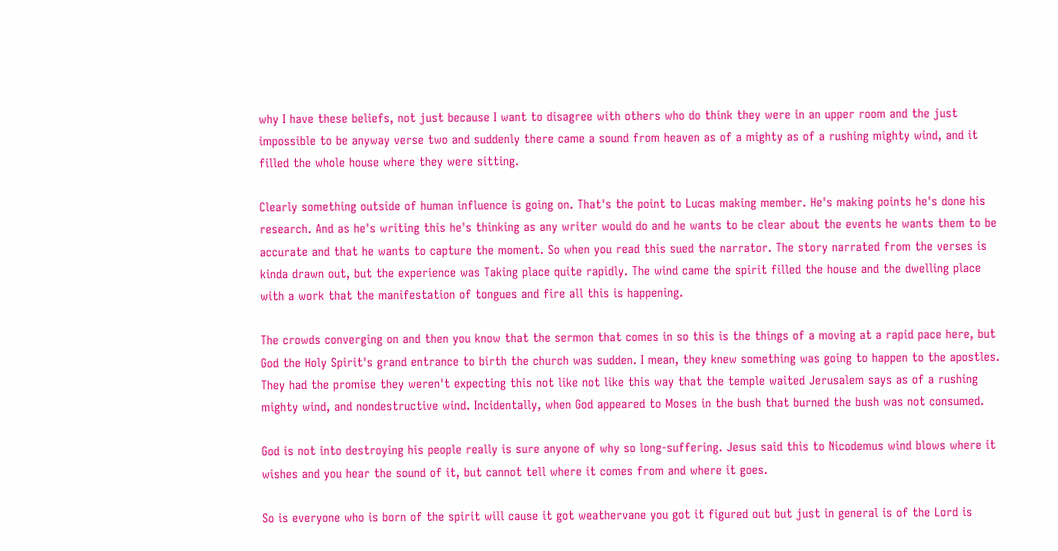why I have these beliefs, not just because I want to disagree with others who do think they were in an upper room and the just impossible to be anyway verse two and suddenly there came a sound from heaven as of a mighty as of a rushing mighty wind, and it filled the whole house where they were sitting.

Clearly something outside of human influence is going on. That's the point to Lucas making member. He's making points he's done his research. And as he's writing this he's thinking as any writer would do and he wants to be clear about the events he wants them to be accurate and that he wants to capture the moment. So when you read this sued the narrator. The story narrated from the verses is kinda drawn out, but the experience was Taking place quite rapidly. The wind came the spirit filled the house and the dwelling place with a work that the manifestation of tongues and fire all this is happening.

The crowds converging on and then you know that the sermon that comes in so this is the things of a moving at a rapid pace here, but God the Holy Spirit's grand entrance to birth the church was sudden. I mean, they knew something was going to happen to the apostles. They had the promise they weren't expecting this not like not like this way that the temple waited Jerusalem says as of a rushing mighty wind, and nondestructive wind. Incidentally, when God appeared to Moses in the bush that burned the bush was not consumed.

God is not into destroying his people really is sure anyone of why so long-suffering. Jesus said this to Nicodemus wind blows where it wishes and you hear the sound of it, but cannot tell where it comes from and where it goes.

So is everyone who is born of the spirit will cause it got weathervane you got it figured out but just in general is of the Lord is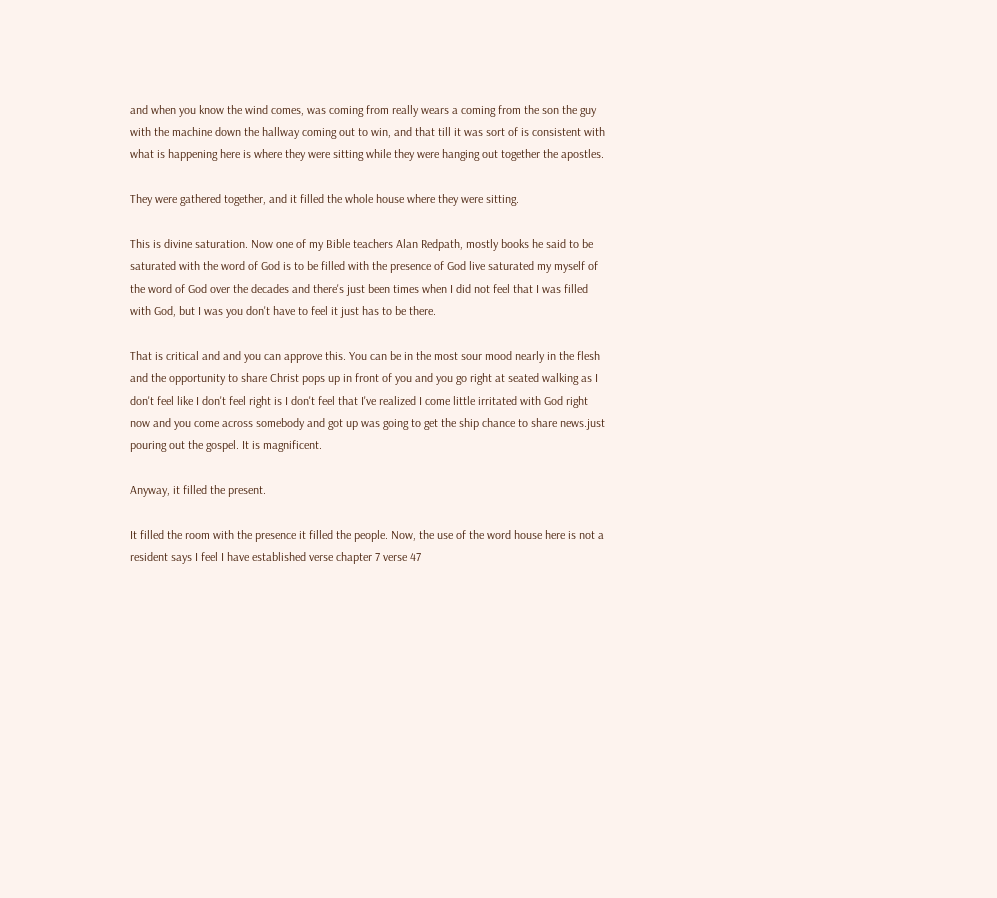and when you know the wind comes, was coming from really wears a coming from the son the guy with the machine down the hallway coming out to win, and that till it was sort of is consistent with what is happening here is where they were sitting while they were hanging out together the apostles.

They were gathered together, and it filled the whole house where they were sitting.

This is divine saturation. Now one of my Bible teachers Alan Redpath, mostly books he said to be saturated with the word of God is to be filled with the presence of God live saturated my myself of the word of God over the decades and there's just been times when I did not feel that I was filled with God, but I was you don't have to feel it just has to be there.

That is critical and and you can approve this. You can be in the most sour mood nearly in the flesh and the opportunity to share Christ pops up in front of you and you go right at seated walking as I don't feel like I don't feel right is I don't feel that I've realized I come little irritated with God right now and you come across somebody and got up was going to get the ship chance to share news.just pouring out the gospel. It is magnificent.

Anyway, it filled the present.

It filled the room with the presence it filled the people. Now, the use of the word house here is not a resident says I feel I have established verse chapter 7 verse 47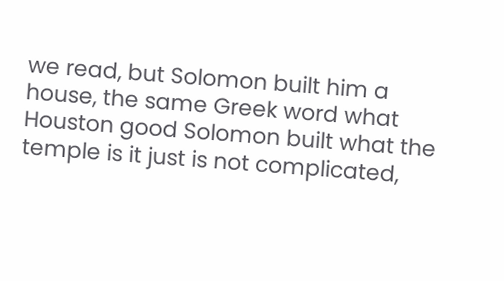we read, but Solomon built him a house, the same Greek word what Houston good Solomon built what the temple is it just is not complicated,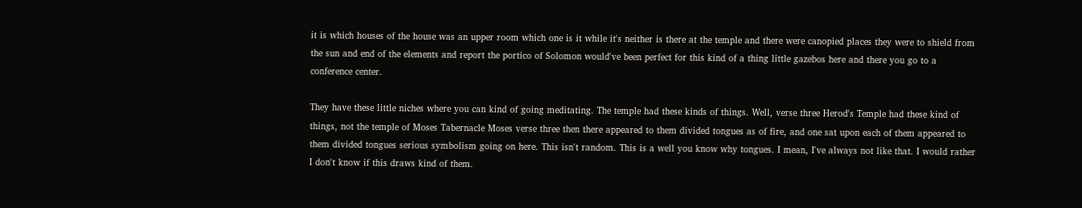it is which houses of the house was an upper room which one is it while it's neither is there at the temple and there were canopied places they were to shield from the sun and end of the elements and report the portico of Solomon would've been perfect for this kind of a thing little gazebos here and there you go to a conference center.

They have these little niches where you can kind of going meditating. The temple had these kinds of things. Well, verse three Herod's Temple had these kind of things, not the temple of Moses Tabernacle Moses verse three then there appeared to them divided tongues as of fire, and one sat upon each of them appeared to them divided tongues serious symbolism going on here. This isn't random. This is a well you know why tongues. I mean, I've always not like that. I would rather I don't know if this draws kind of them.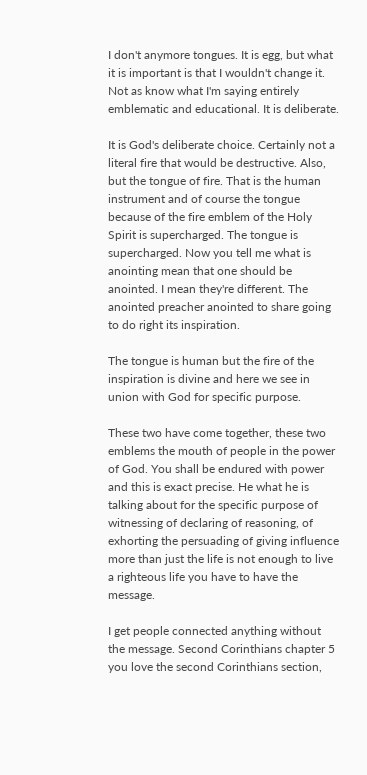I don't anymore tongues. It is egg, but what it is important is that I wouldn't change it. Not as know what I'm saying entirely emblematic and educational. It is deliberate.

It is God's deliberate choice. Certainly not a literal fire that would be destructive. Also, but the tongue of fire. That is the human instrument and of course the tongue because of the fire emblem of the Holy Spirit is supercharged. The tongue is supercharged. Now you tell me what is anointing mean that one should be anointed. I mean they're different. The anointed preacher anointed to share going to do right its inspiration.

The tongue is human but the fire of the inspiration is divine and here we see in union with God for specific purpose.

These two have come together, these two emblems the mouth of people in the power of God. You shall be endured with power and this is exact precise. He what he is talking about for the specific purpose of witnessing of declaring of reasoning, of exhorting the persuading of giving influence more than just the life is not enough to live a righteous life you have to have the message.

I get people connected anything without the message. Second Corinthians chapter 5 you love the second Corinthians section,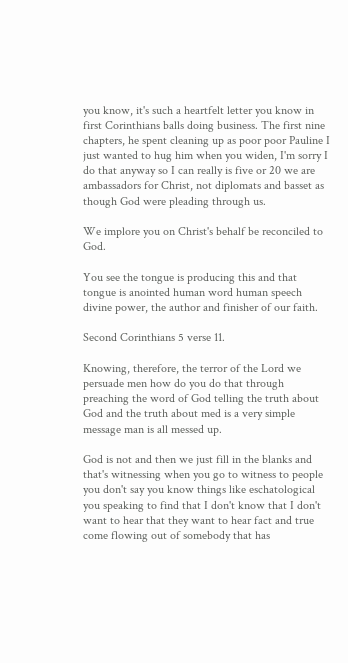you know, it's such a heartfelt letter you know in first Corinthians balls doing business. The first nine chapters, he spent cleaning up as poor poor Pauline I just wanted to hug him when you widen, I'm sorry I do that anyway so I can really is five or 20 we are ambassadors for Christ, not diplomats and basset as though God were pleading through us.

We implore you on Christ's behalf be reconciled to God.

You see the tongue is producing this and that tongue is anointed human word human speech divine power, the author and finisher of our faith.

Second Corinthians 5 verse 11.

Knowing, therefore, the terror of the Lord we persuade men how do you do that through preaching the word of God telling the truth about God and the truth about med is a very simple message man is all messed up.

God is not and then we just fill in the blanks and that's witnessing when you go to witness to people you don't say you know things like eschatological you speaking to find that I don't know that I don't want to hear that they want to hear fact and true come flowing out of somebody that has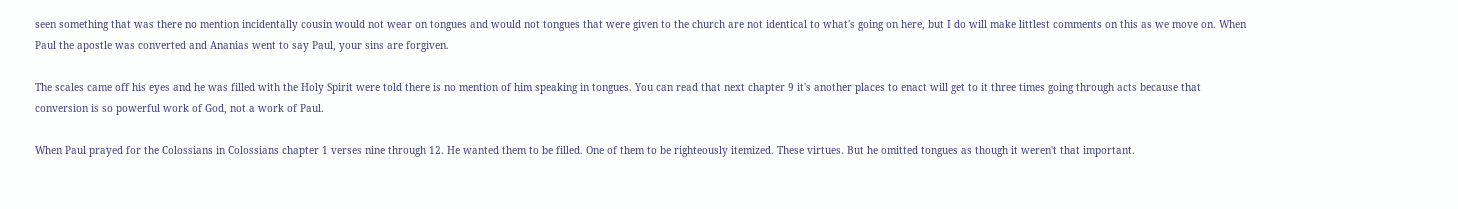seen something that was there no mention incidentally cousin would not wear on tongues and would not tongues that were given to the church are not identical to what's going on here, but I do will make littlest comments on this as we move on. When Paul the apostle was converted and Ananias went to say Paul, your sins are forgiven.

The scales came off his eyes and he was filled with the Holy Spirit were told there is no mention of him speaking in tongues. You can read that next chapter 9 it's another places to enact will get to it three times going through acts because that conversion is so powerful work of God, not a work of Paul.

When Paul prayed for the Colossians in Colossians chapter 1 verses nine through 12. He wanted them to be filled. One of them to be righteously itemized. These virtues. But he omitted tongues as though it weren't that important.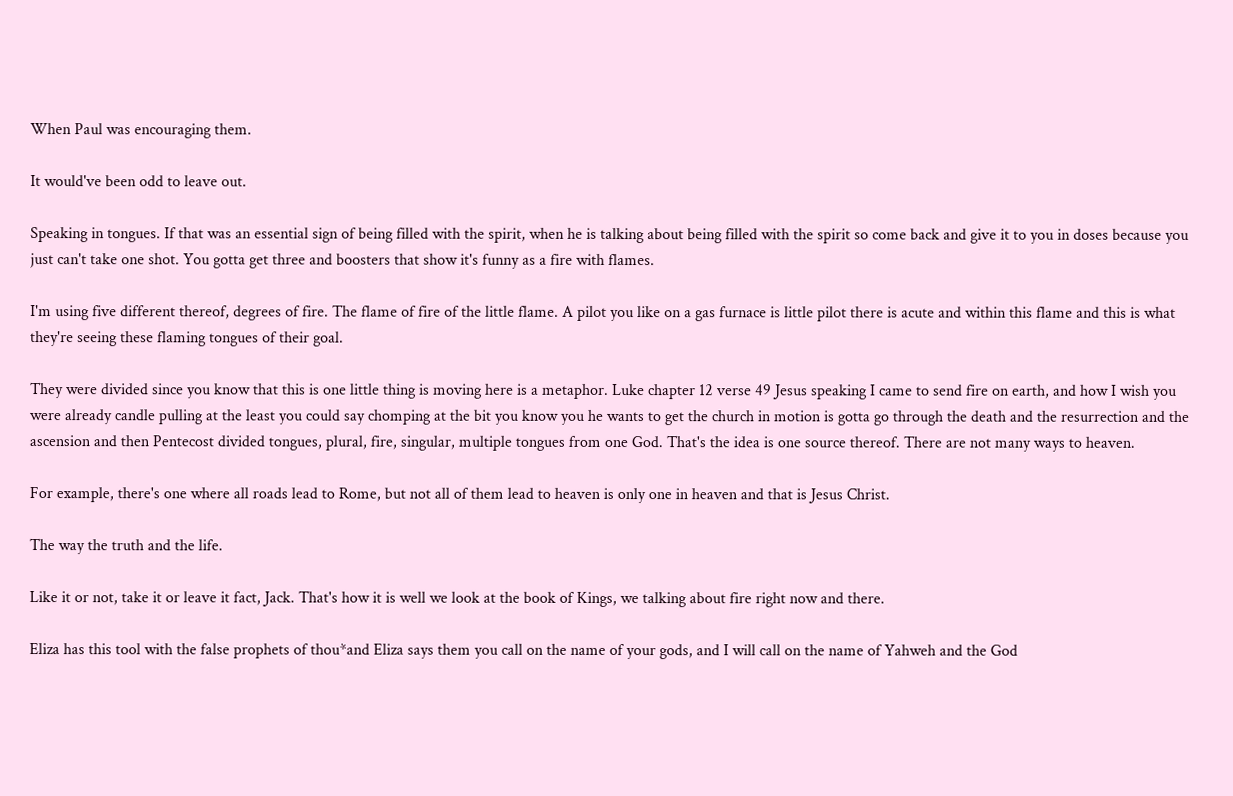When Paul was encouraging them.

It would've been odd to leave out.

Speaking in tongues. If that was an essential sign of being filled with the spirit, when he is talking about being filled with the spirit so come back and give it to you in doses because you just can't take one shot. You gotta get three and boosters that show it's funny as a fire with flames.

I'm using five different thereof, degrees of fire. The flame of fire of the little flame. A pilot you like on a gas furnace is little pilot there is acute and within this flame and this is what they're seeing these flaming tongues of their goal.

They were divided since you know that this is one little thing is moving here is a metaphor. Luke chapter 12 verse 49 Jesus speaking I came to send fire on earth, and how I wish you were already candle pulling at the least you could say chomping at the bit you know you he wants to get the church in motion is gotta go through the death and the resurrection and the ascension and then Pentecost divided tongues, plural, fire, singular, multiple tongues from one God. That's the idea is one source thereof. There are not many ways to heaven.

For example, there's one where all roads lead to Rome, but not all of them lead to heaven is only one in heaven and that is Jesus Christ.

The way the truth and the life.

Like it or not, take it or leave it fact, Jack. That's how it is well we look at the book of Kings, we talking about fire right now and there.

Eliza has this tool with the false prophets of thou*and Eliza says them you call on the name of your gods, and I will call on the name of Yahweh and the God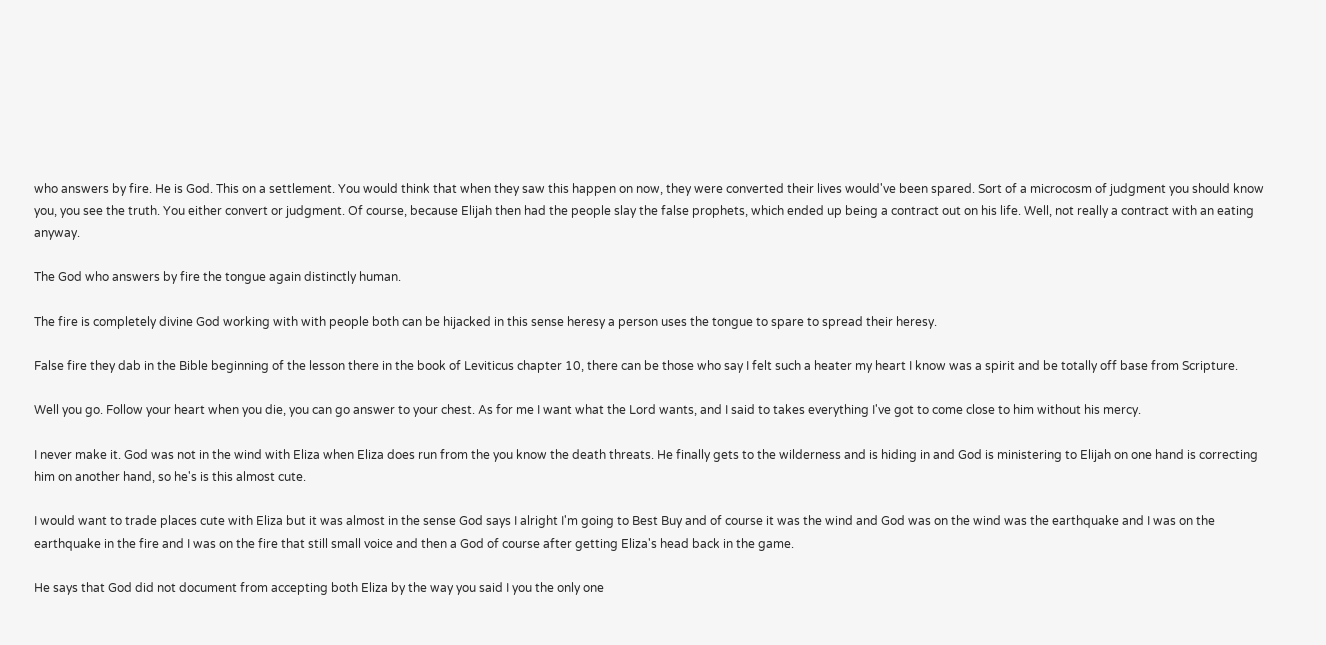who answers by fire. He is God. This on a settlement. You would think that when they saw this happen on now, they were converted their lives would've been spared. Sort of a microcosm of judgment you should know you, you see the truth. You either convert or judgment. Of course, because Elijah then had the people slay the false prophets, which ended up being a contract out on his life. Well, not really a contract with an eating anyway.

The God who answers by fire the tongue again distinctly human.

The fire is completely divine God working with with people both can be hijacked in this sense heresy a person uses the tongue to spare to spread their heresy.

False fire they dab in the Bible beginning of the lesson there in the book of Leviticus chapter 10, there can be those who say I felt such a heater my heart I know was a spirit and be totally off base from Scripture.

Well you go. Follow your heart when you die, you can go answer to your chest. As for me I want what the Lord wants, and I said to takes everything I've got to come close to him without his mercy.

I never make it. God was not in the wind with Eliza when Eliza does run from the you know the death threats. He finally gets to the wilderness and is hiding in and God is ministering to Elijah on one hand is correcting him on another hand, so he's is this almost cute.

I would want to trade places cute with Eliza but it was almost in the sense God says I alright I'm going to Best Buy and of course it was the wind and God was on the wind was the earthquake and I was on the earthquake in the fire and I was on the fire that still small voice and then a God of course after getting Eliza's head back in the game.

He says that God did not document from accepting both Eliza by the way you said I you the only one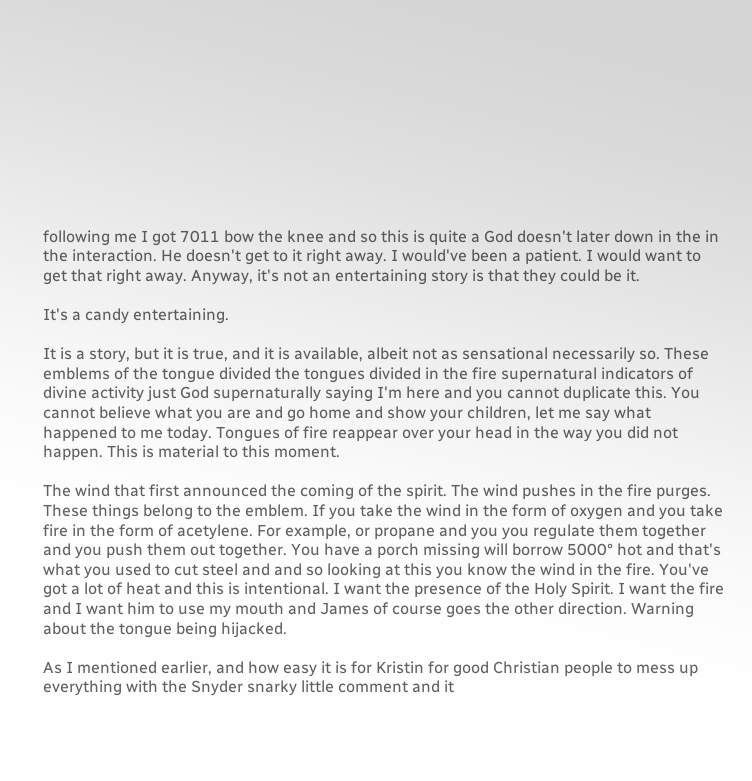following me I got 7011 bow the knee and so this is quite a God doesn't later down in the in the interaction. He doesn't get to it right away. I would've been a patient. I would want to get that right away. Anyway, it's not an entertaining story is that they could be it.

It's a candy entertaining.

It is a story, but it is true, and it is available, albeit not as sensational necessarily so. These emblems of the tongue divided the tongues divided in the fire supernatural indicators of divine activity just God supernaturally saying I'm here and you cannot duplicate this. You cannot believe what you are and go home and show your children, let me say what happened to me today. Tongues of fire reappear over your head in the way you did not happen. This is material to this moment.

The wind that first announced the coming of the spirit. The wind pushes in the fire purges. These things belong to the emblem. If you take the wind in the form of oxygen and you take fire in the form of acetylene. For example, or propane and you you regulate them together and you push them out together. You have a porch missing will borrow 5000° hot and that's what you used to cut steel and and so looking at this you know the wind in the fire. You've got a lot of heat and this is intentional. I want the presence of the Holy Spirit. I want the fire and I want him to use my mouth and James of course goes the other direction. Warning about the tongue being hijacked.

As I mentioned earlier, and how easy it is for Kristin for good Christian people to mess up everything with the Snyder snarky little comment and it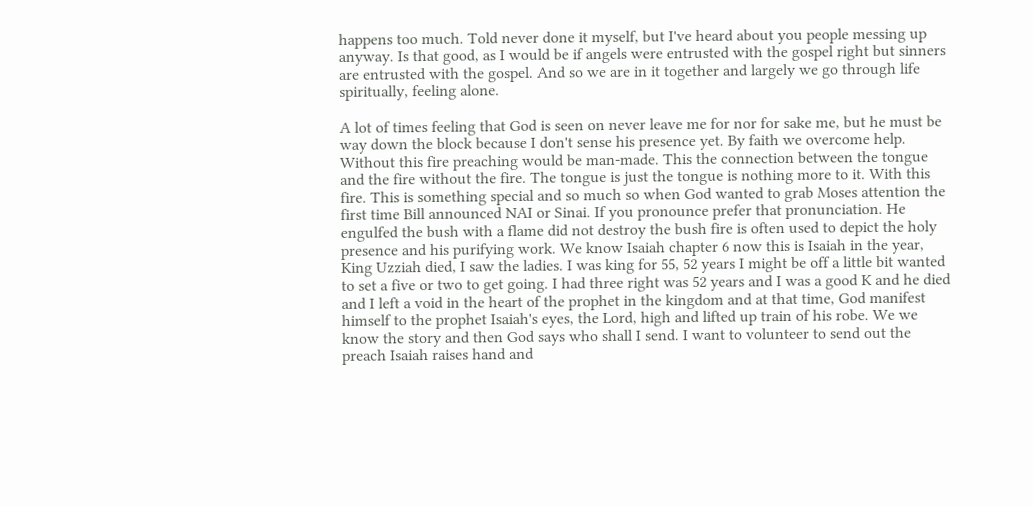happens too much. Told never done it myself, but I've heard about you people messing up anyway. Is that good, as I would be if angels were entrusted with the gospel right but sinners are entrusted with the gospel. And so we are in it together and largely we go through life spiritually, feeling alone.

A lot of times feeling that God is seen on never leave me for nor for sake me, but he must be way down the block because I don't sense his presence yet. By faith we overcome help. Without this fire preaching would be man-made. This the connection between the tongue and the fire without the fire. The tongue is just the tongue is nothing more to it. With this fire. This is something special and so much so when God wanted to grab Moses attention the first time Bill announced NAI or Sinai. If you pronounce prefer that pronunciation. He engulfed the bush with a flame did not destroy the bush fire is often used to depict the holy presence and his purifying work. We know Isaiah chapter 6 now this is Isaiah in the year, King Uzziah died, I saw the ladies. I was king for 55, 52 years I might be off a little bit wanted to set a five or two to get going. I had three right was 52 years and I was a good K and he died and I left a void in the heart of the prophet in the kingdom and at that time, God manifest himself to the prophet Isaiah's eyes, the Lord, high and lifted up train of his robe. We we know the story and then God says who shall I send. I want to volunteer to send out the preach Isaiah raises hand and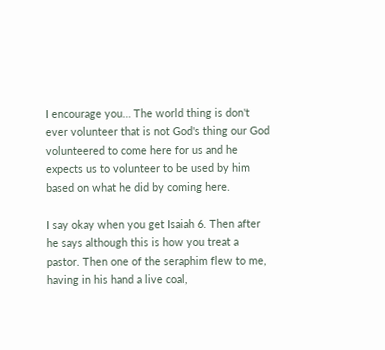I encourage you… The world thing is don't ever volunteer that is not God's thing our God volunteered to come here for us and he expects us to volunteer to be used by him based on what he did by coming here.

I say okay when you get Isaiah 6. Then after he says although this is how you treat a pastor. Then one of the seraphim flew to me, having in his hand a live coal,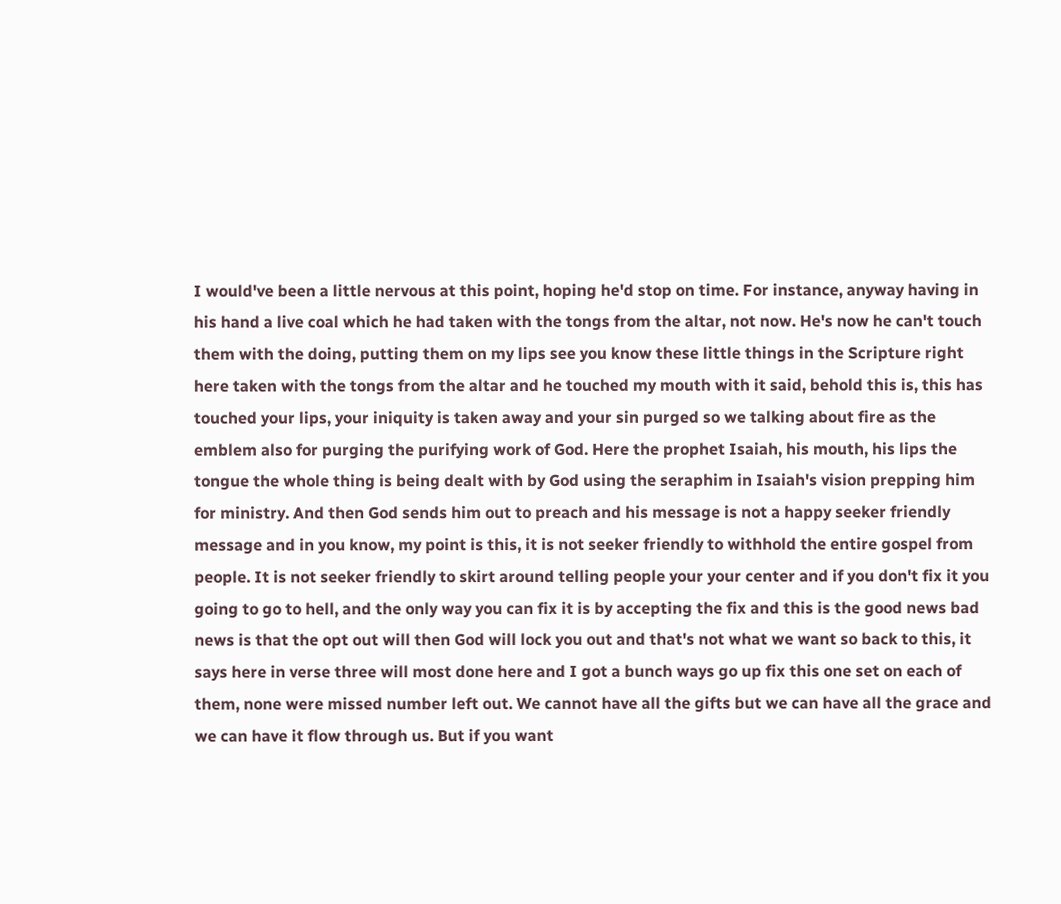I would've been a little nervous at this point, hoping he'd stop on time. For instance, anyway having in his hand a live coal which he had taken with the tongs from the altar, not now. He's now he can't touch them with the doing, putting them on my lips see you know these little things in the Scripture right here taken with the tongs from the altar and he touched my mouth with it said, behold this is, this has touched your lips, your iniquity is taken away and your sin purged so we talking about fire as the emblem also for purging the purifying work of God. Here the prophet Isaiah, his mouth, his lips the tongue the whole thing is being dealt with by God using the seraphim in Isaiah's vision prepping him for ministry. And then God sends him out to preach and his message is not a happy seeker friendly message and in you know, my point is this, it is not seeker friendly to withhold the entire gospel from people. It is not seeker friendly to skirt around telling people your your center and if you don't fix it you going to go to hell, and the only way you can fix it is by accepting the fix and this is the good news bad news is that the opt out will then God will lock you out and that's not what we want so back to this, it says here in verse three will most done here and I got a bunch ways go up fix this one set on each of them, none were missed number left out. We cannot have all the gifts but we can have all the grace and we can have it flow through us. But if you want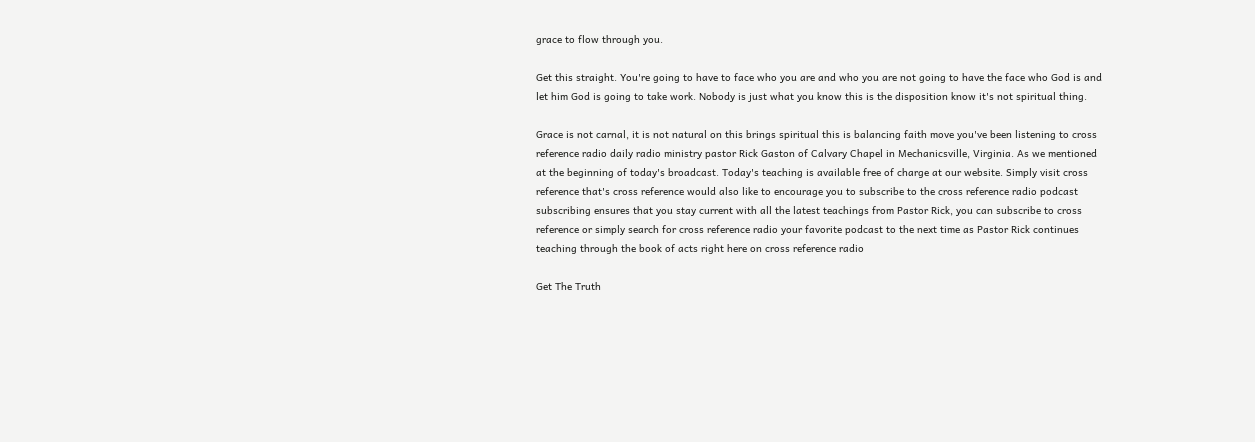grace to flow through you.

Get this straight. You're going to have to face who you are and who you are not going to have the face who God is and let him God is going to take work. Nobody is just what you know this is the disposition know it's not spiritual thing.

Grace is not carnal, it is not natural on this brings spiritual this is balancing faith move you've been listening to cross reference radio daily radio ministry pastor Rick Gaston of Calvary Chapel in Mechanicsville, Virginia. As we mentioned at the beginning of today's broadcast. Today's teaching is available free of charge at our website. Simply visit cross reference that's cross reference would also like to encourage you to subscribe to the cross reference radio podcast subscribing ensures that you stay current with all the latest teachings from Pastor Rick, you can subscribe to cross reference or simply search for cross reference radio your favorite podcast to the next time as Pastor Rick continues teaching through the book of acts right here on cross reference radio

Get The Truth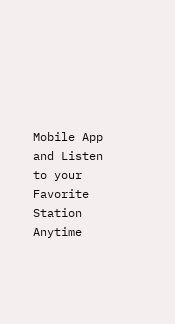Mobile App and Listen to your Favorite Station Anytime